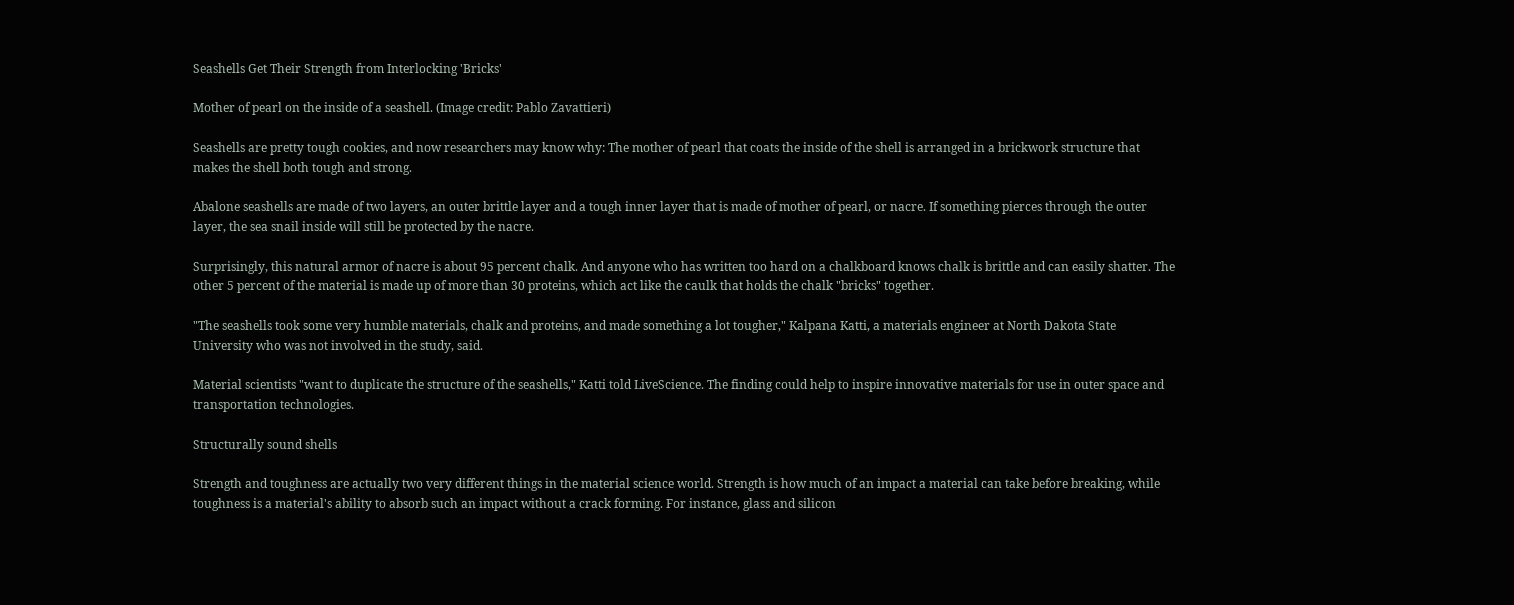Seashells Get Their Strength from Interlocking 'Bricks'

Mother of pearl on the inside of a seashell. (Image credit: Pablo Zavattieri)

Seashells are pretty tough cookies, and now researchers may know why: The mother of pearl that coats the inside of the shell is arranged in a brickwork structure that makes the shell both tough and strong.

Abalone seashells are made of two layers, an outer brittle layer and a tough inner layer that is made of mother of pearl, or nacre. If something pierces through the outer layer, the sea snail inside will still be protected by the nacre.

Surprisingly, this natural armor of nacre is about 95 percent chalk. And anyone who has written too hard on a chalkboard knows chalk is brittle and can easily shatter. The other 5 percent of the material is made up of more than 30 proteins, which act like the caulk that holds the chalk "bricks" together.

"The seashells took some very humble materials, chalk and proteins, and made something a lot tougher," Kalpana Katti, a materials engineer at North Dakota State University who was not involved in the study, said.

Material scientists "want to duplicate the structure of the seashells," Katti told LiveScience. The finding could help to inspire innovative materials for use in outer space and transportation technologies.

Structurally sound shells

Strength and toughness are actually two very different things in the material science world. Strength is how much of an impact a material can take before breaking, while toughness is a material's ability to absorb such an impact without a crack forming. For instance, glass and silicon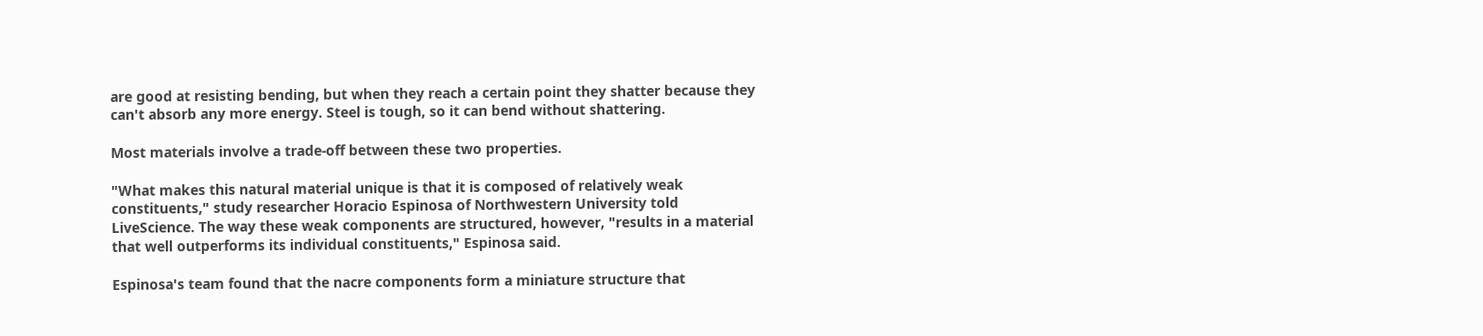are good at resisting bending, but when they reach a certain point they shatter because they can't absorb any more energy. Steel is tough, so it can bend without shattering.

Most materials involve a trade-off between these two properties.

"What makes this natural material unique is that it is composed of relatively weak constituents," study researcher Horacio Espinosa of Northwestern University told LiveScience. The way these weak components are structured, however, "results in a material that well outperforms its individual constituents," Espinosa said.

Espinosa's team found that the nacre components form a miniature structure that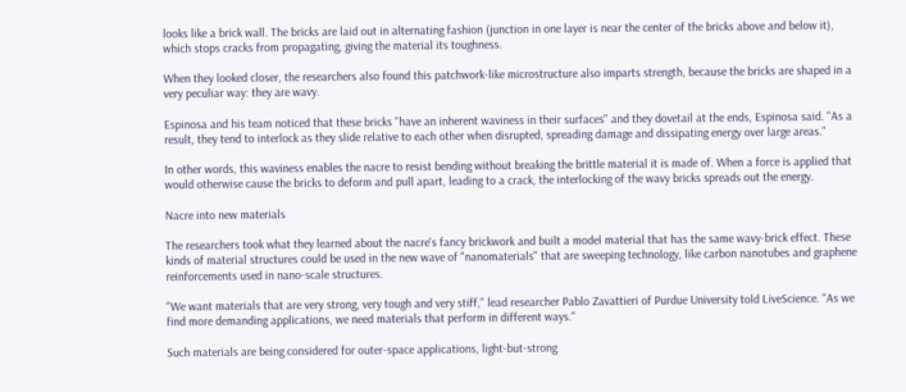looks like a brick wall. The bricks are laid out in alternating fashion (junction in one layer is near the center of the bricks above and below it), which stops cracks from propagating, giving the material its toughness.

When they looked closer, the researchers also found this patchwork-like microstructure also imparts strength, because the bricks are shaped in a very peculiar way: they are wavy.

Espinosa and his team noticed that these bricks "have an inherent waviness in their surfaces" and they dovetail at the ends, Espinosa said. "As a result, they tend to interlock as they slide relative to each other when disrupted, spreading damage and dissipating energy over large areas."

In other words, this waviness enables the nacre to resist bending without breaking the brittle material it is made of. When a force is applied that would otherwise cause the bricks to deform and pull apart, leading to a crack, the interlocking of the wavy bricks spreads out the energy.

Nacre into new materials

The researchers took what they learned about the nacre's fancy brickwork and built a model material that has the same wavy-brick effect. These kinds of material structures could be used in the new wave of "nanomaterials" that are sweeping technology, like carbon nanotubes and graphene reinforcements used in nano-scale structures.

"We want materials that are very strong, very tough and very stiff," lead researcher Pablo Zavattieri of Purdue University told LiveScience. "As we find more demanding applications, we need materials that perform in different ways."

Such materials are being considered for outer-space applications, light-but-strong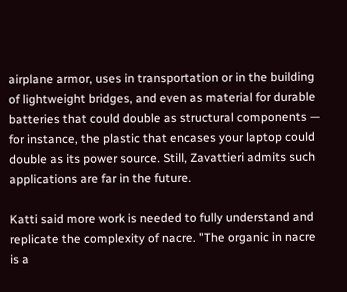airplane armor, uses in transportation or in the building of lightweight bridges, and even as material for durable batteries that could double as structural components — for instance, the plastic that encases your laptop could double as its power source. Still, Zavattieri admits such applications are far in the future.

Katti said more work is needed to fully understand and replicate the complexity of nacre. "The organic in nacre is a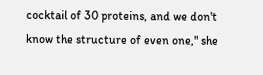cocktail of 30 proteins, and we don't know the structure of even one," she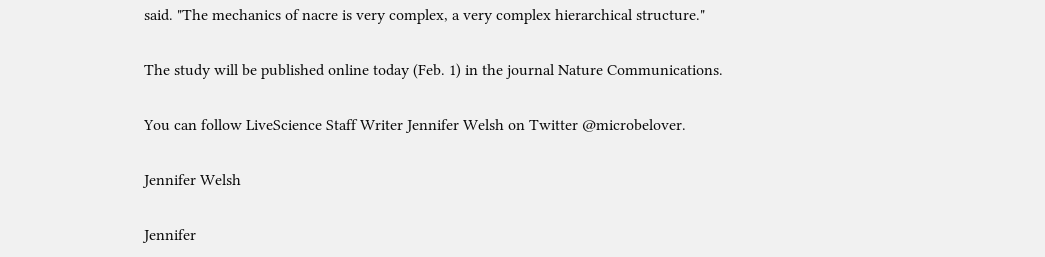said. "The mechanics of nacre is very complex, a very complex hierarchical structure."

The study will be published online today (Feb. 1) in the journal Nature Communications.

You can follow LiveScience Staff Writer Jennifer Welsh on Twitter @microbelover.

Jennifer Welsh

Jennifer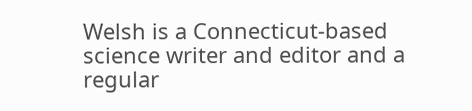Welsh is a Connecticut-based science writer and editor and a regular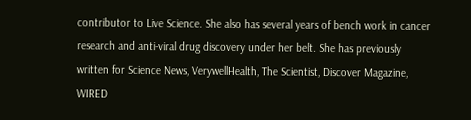contributor to Live Science. She also has several years of bench work in cancer research and anti-viral drug discovery under her belt. She has previously written for Science News, VerywellHealth, The Scientist, Discover Magazine, WIRED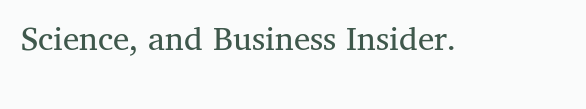Science, and Business Insider.